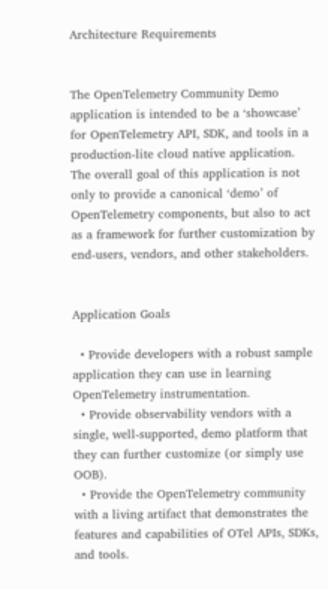Architecture Requirements


The OpenTelemetry Community Demo application is intended to be a ‘showcase’ for OpenTelemetry API, SDK, and tools in a production-lite cloud native application. The overall goal of this application is not only to provide a canonical ‘demo’ of OpenTelemetry components, but also to act as a framework for further customization by end-users, vendors, and other stakeholders.


Application Goals

  • Provide developers with a robust sample application they can use in learning OpenTelemetry instrumentation.
  • Provide observability vendors with a single, well-supported, demo platform that they can further customize (or simply use OOB).
  • Provide the OpenTelemetry community with a living artifact that demonstrates the features and capabilities of OTel APIs, SDKs, and tools.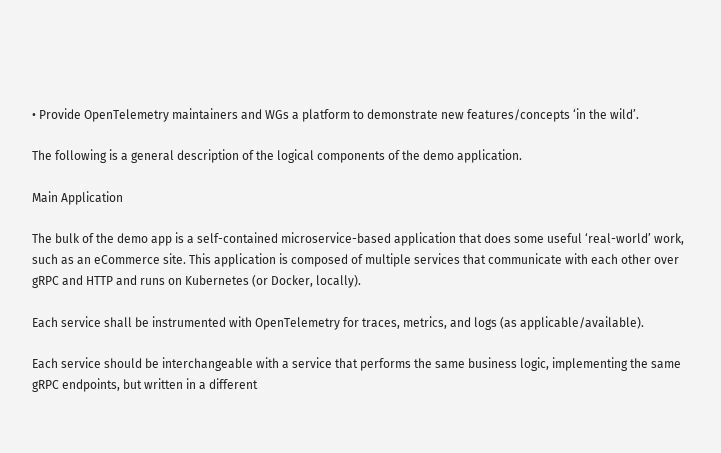• Provide OpenTelemetry maintainers and WGs a platform to demonstrate new features/concepts ‘in the wild’.

The following is a general description of the logical components of the demo application.

Main Application

The bulk of the demo app is a self-contained microservice-based application that does some useful ‘real-world’ work, such as an eCommerce site. This application is composed of multiple services that communicate with each other over gRPC and HTTP and runs on Kubernetes (or Docker, locally).

Each service shall be instrumented with OpenTelemetry for traces, metrics, and logs (as applicable/available).

Each service should be interchangeable with a service that performs the same business logic, implementing the same gRPC endpoints, but written in a different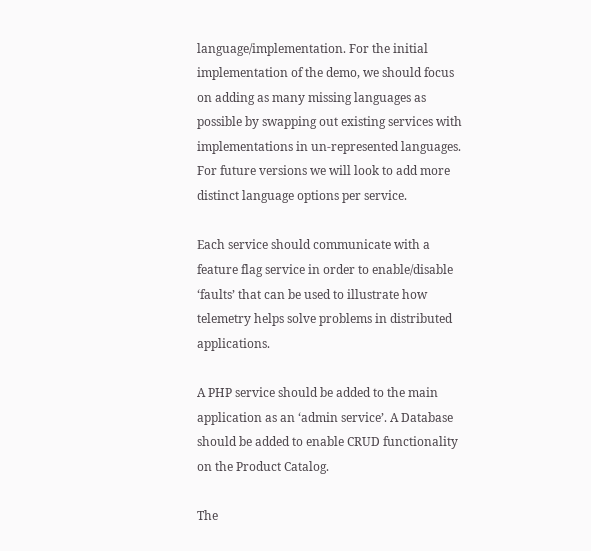language/implementation. For the initial implementation of the demo, we should focus on adding as many missing languages as possible by swapping out existing services with implementations in un-represented languages. For future versions we will look to add more distinct language options per service.

Each service should communicate with a feature flag service in order to enable/disable ‘faults’ that can be used to illustrate how telemetry helps solve problems in distributed applications.

A PHP service should be added to the main application as an ‘admin service’. A Database should be added to enable CRUD functionality on the Product Catalog.

The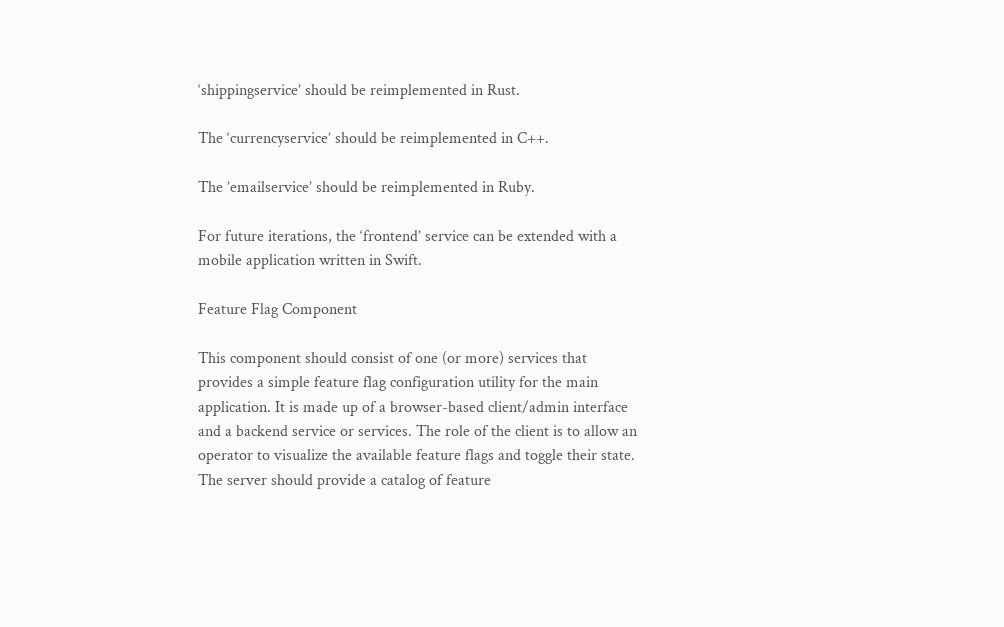‘shippingservice’ should be reimplemented in Rust.

The ‘currencyservice’ should be reimplemented in C++.

The ’emailservice’ should be reimplemented in Ruby.

For future iterations, the ‘frontend’ service can be extended with a mobile application written in Swift.

Feature Flag Component

This component should consist of one (or more) services that provides a simple feature flag configuration utility for the main application. It is made up of a browser-based client/admin interface and a backend service or services. The role of the client is to allow an operator to visualize the available feature flags and toggle their state. The server should provide a catalog of feature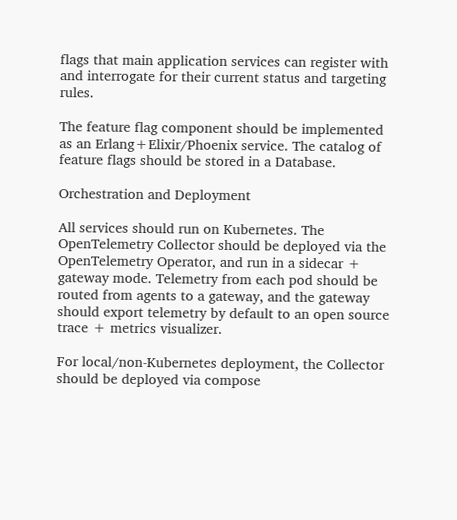flags that main application services can register with and interrogate for their current status and targeting rules.

The feature flag component should be implemented as an Erlang+Elixir/Phoenix service. The catalog of feature flags should be stored in a Database.

Orchestration and Deployment

All services should run on Kubernetes. The OpenTelemetry Collector should be deployed via the OpenTelemetry Operator, and run in a sidecar + gateway mode. Telemetry from each pod should be routed from agents to a gateway, and the gateway should export telemetry by default to an open source trace + metrics visualizer.

For local/non-Kubernetes deployment, the Collector should be deployed via compose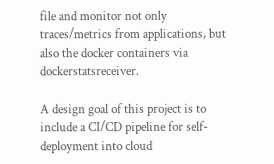file and monitor not only traces/metrics from applications, but also the docker containers via dockerstatsreceiver.

A design goal of this project is to include a CI/CD pipeline for self-deployment into cloud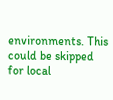environments. This could be skipped for local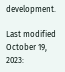development.

Last modified October 19, 2023: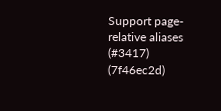Support page-relative aliases (#3417) (7f46ec2d)